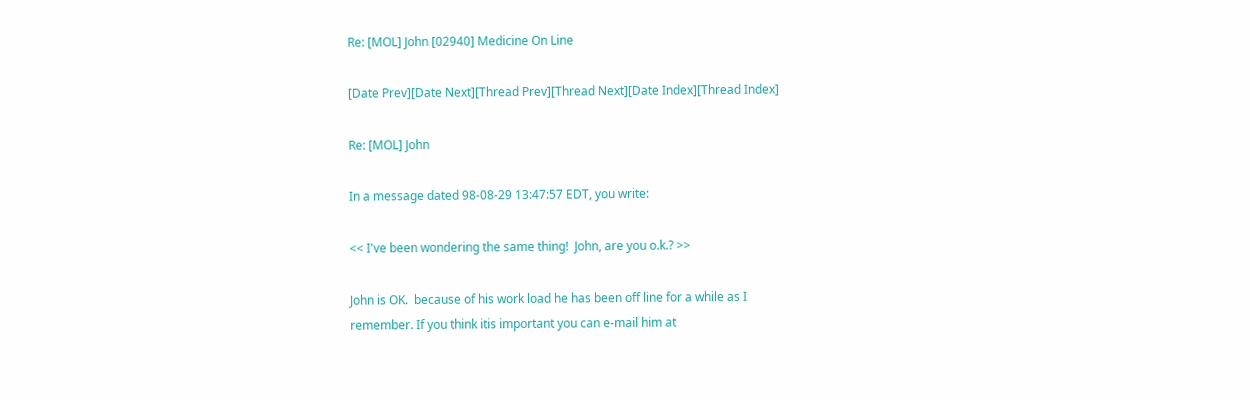Re: [MOL] John [02940] Medicine On Line

[Date Prev][Date Next][Thread Prev][Thread Next][Date Index][Thread Index]

Re: [MOL] John

In a message dated 98-08-29 13:47:57 EDT, you write:

<< I've been wondering the same thing!  John, are you o.k.? >>

John is OK.  because of his work load he has been off line for a while as I
remember. If you think itis important you can e-mail him at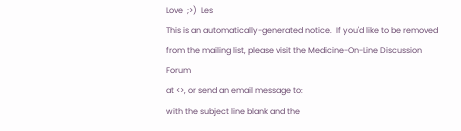Love  ;>)  Les
This is an automatically-generated notice.  If you'd like to be removed
from the mailing list, please visit the Medicine-On-Line Discussion Forum
at <>, or send an email message to:
with the subject line blank and the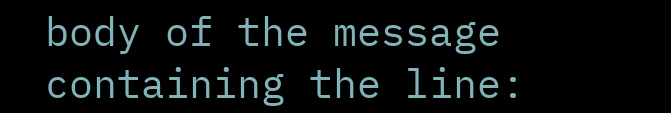body of the message containing the line: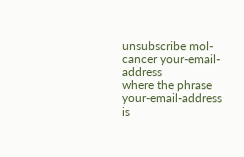unsubscribe mol-cancer your-email-address
where the phrase your-email-address is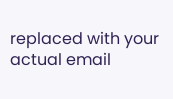replaced with your actual email